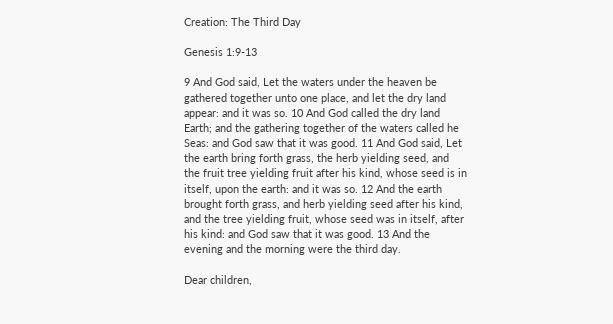Creation: The Third Day

Genesis 1:9-13

9 And God said, Let the waters under the heaven be gathered together unto one place, and let the dry land appear: and it was so. 10 And God called the dry land Earth; and the gathering together of the waters called he Seas: and God saw that it was good. 11 And God said, Let the earth bring forth grass, the herb yielding seed, and the fruit tree yielding fruit after his kind, whose seed is in itself, upon the earth: and it was so. 12 And the earth brought forth grass, and herb yielding seed after his kind, and the tree yielding fruit, whose seed was in itself, after his kind: and God saw that it was good. 13 And the evening and the morning were the third day.

Dear children,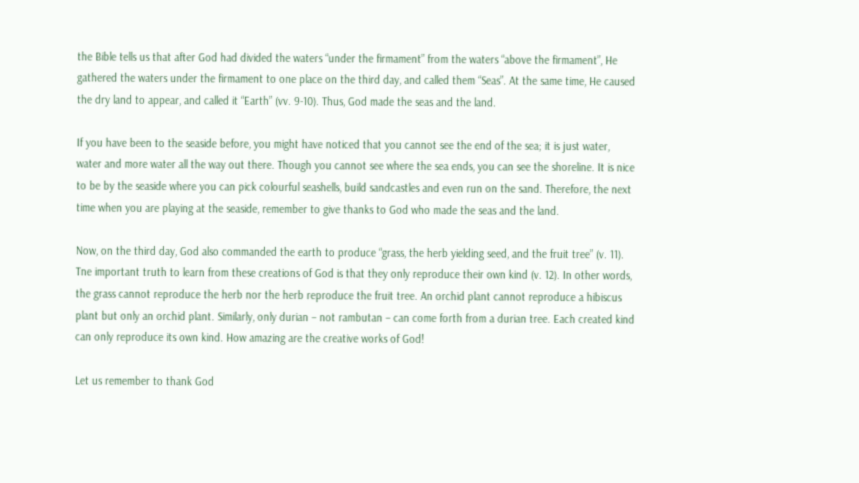the Bible tells us that after God had divided the waters “under the firmament” from the waters “above the firmament”, He gathered the waters under the firmament to one place on the third day, and called them “Seas”. At the same time, He caused the dry land to appear, and called it “Earth” (vv. 9-10). Thus, God made the seas and the land.

If you have been to the seaside before, you might have noticed that you cannot see the end of the sea; it is just water, water and more water all the way out there. Though you cannot see where the sea ends, you can see the shoreline. It is nice to be by the seaside where you can pick colourful seashells, build sandcastles and even run on the sand. Therefore, the next time when you are playing at the seaside, remember to give thanks to God who made the seas and the land.

Now, on the third day, God also commanded the earth to produce “grass, the herb yielding seed, and the fruit tree” (v. 11).
Tne important truth to learn from these creations of God is that they only reproduce their own kind (v. 12). In other words, the grass cannot reproduce the herb nor the herb reproduce the fruit tree. An orchid plant cannot reproduce a hibiscus
plant but only an orchid plant. Similarly, only durian – not rambutan – can come forth from a durian tree. Each created kind can only reproduce its own kind. How amazing are the creative works of God!

Let us remember to thank God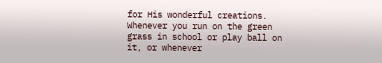for His wonderful creations. Whenever you run on the green grass in school or play ball on it, or whenever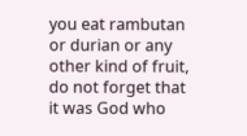you eat rambutan or durian or any other kind of fruit, do not forget that it was God who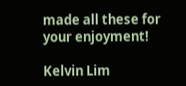made all these for your enjoyment!

Kelvin Lim